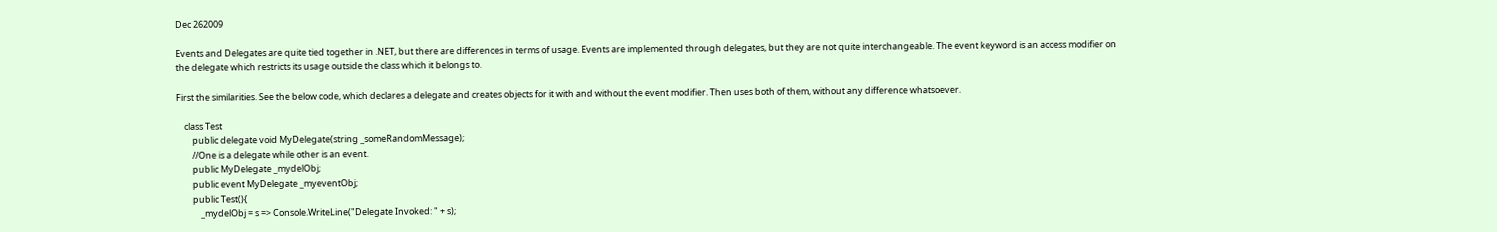Dec 262009

Events and Delegates are quite tied together in .NET, but there are differences in terms of usage. Events are implemented through delegates, but they are not quite interchangeable. The event keyword is an access modifier on the delegate which restricts its usage outside the class which it belongs to.

First the similarities. See the below code, which declares a delegate and creates objects for it with and without the event modifier. Then uses both of them, without any difference whatsoever.

    class Test
        public delegate void MyDelegate(string _someRandomMessage);
        //One is a delegate while other is an event.
        public MyDelegate _mydelObj;
        public event MyDelegate _myeventObj;
        public Test(){
            _mydelObj = s => Console.WriteLine("Delegate Invoked: " + s);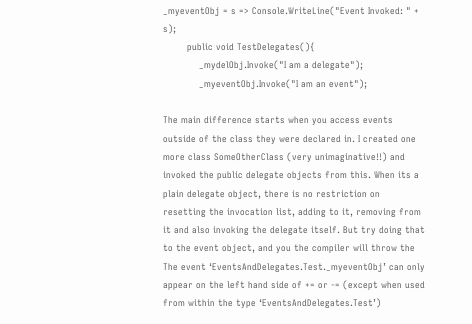_myeventObj = s => Console.WriteLine("Event Invoked: " + s);
        public void TestDelegates(){
            _mydelObj.Invoke("I am a delegate");
            _myeventObj.Invoke("I am an event");

The main difference starts when you access events outside of the class they were declared in. I created one more class SomeOtherClass (very unimaginative!!) and invoked the public delegate objects from this. When its a plain delegate object, there is no restriction on resetting the invocation list, adding to it, removing from it and also invoking the delegate itself. But try doing that to the event object, and you the compiler will throw the The event ‘EventsAndDelegates.Test._myeventObj’ can only appear on the left hand side of += or -= (except when used from within the type ‘EventsAndDelegates.Test’)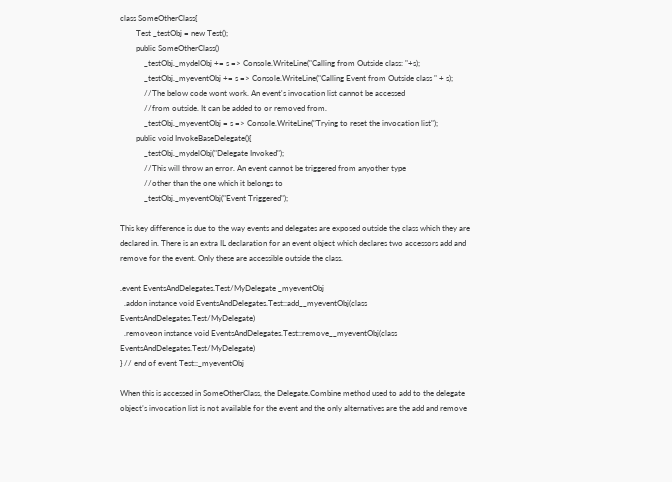class SomeOtherClass{
        Test _testObj = new Test();
        public SomeOtherClass()
            _testObj._mydelObj += s => Console.WriteLine("Calling from Outside class: "+s);
            _testObj._myeventObj += s => Console.WriteLine("Calling Event from Outside class " + s);
            //The below code wont work. An event's invocation list cannot be accessed
            //from outside. It can be added to or removed from.
            _testObj._myeventObj = s => Console.WriteLine("Trying to reset the invocation list");
        public void InvokeBaseDelegate(){
            _testObj._mydelObj("Delegate Invoked");
            //This will throw an error. An event cannot be triggered from anyother type
            //other than the one which it belongs to
            _testObj._myeventObj("Event Triggered");

This key difference is due to the way events and delegates are exposed outside the class which they are declared in. There is an extra IL declaration for an event object which declares two accessors add and remove for the event. Only these are accessible outside the class.

.event EventsAndDelegates.Test/MyDelegate _myeventObj
  .addon instance void EventsAndDelegates.Test::add__myeventObj(class EventsAndDelegates.Test/MyDelegate)
  .removeon instance void EventsAndDelegates.Test::remove__myeventObj(class EventsAndDelegates.Test/MyDelegate)
} // end of event Test::_myeventObj

When this is accessed in SomeOtherClass, the Delegate.Combine method used to add to the delegate object’s invocation list is not available for the event and the only alternatives are the add and remove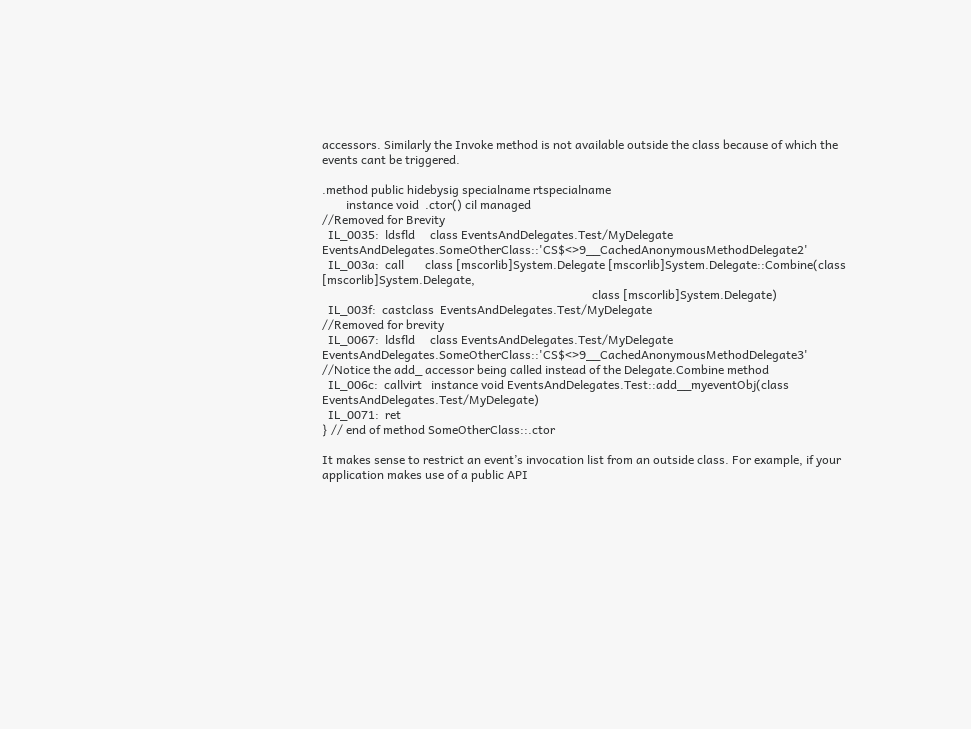accessors. Similarly the Invoke method is not available outside the class because of which the events cant be triggered.

.method public hidebysig specialname rtspecialname
        instance void  .ctor() cil managed
//Removed for Brevity
  IL_0035:  ldsfld     class EventsAndDelegates.Test/MyDelegate EventsAndDelegates.SomeOtherClass::'CS$<>9__CachedAnonymousMethodDelegate2'
  IL_003a:  call       class [mscorlib]System.Delegate [mscorlib]System.Delegate::Combine(class [mscorlib]System.Delegate,
                                                                                          class [mscorlib]System.Delegate)
  IL_003f:  castclass  EventsAndDelegates.Test/MyDelegate
//Removed for brevity
  IL_0067:  ldsfld     class EventsAndDelegates.Test/MyDelegate EventsAndDelegates.SomeOtherClass::'CS$<>9__CachedAnonymousMethodDelegate3'
//Notice the add_ accessor being called instead of the Delegate.Combine method
  IL_006c:  callvirt   instance void EventsAndDelegates.Test::add__myeventObj(class EventsAndDelegates.Test/MyDelegate)
  IL_0071:  ret
} // end of method SomeOtherClass::.ctor

It makes sense to restrict an event’s invocation list from an outside class. For example, if your application makes use of a public API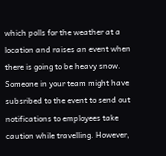which polls for the weather at a location and raises an event when there is going to be heavy snow. Someone in your team might have subsribed to the event to send out notifications to employees take caution while travelling. However,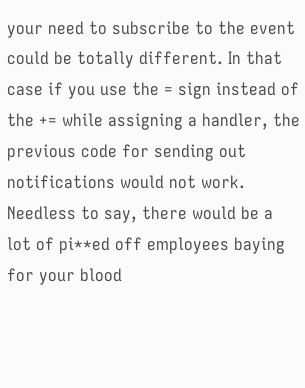your need to subscribe to the event could be totally different. In that case if you use the = sign instead of the += while assigning a handler, the previous code for sending out notifications would not work. Needless to say, there would be a lot of pi**ed off employees baying for your blood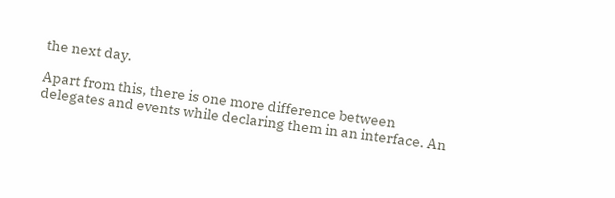the next day.

Apart from this, there is one more difference between delegates and events while declaring them in an interface. An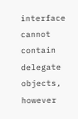interface cannot contain delegate objects, however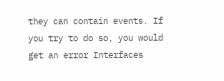they can contain events. If you try to do so, you would get an error Interfaces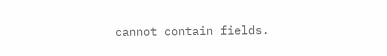cannot contain fields.